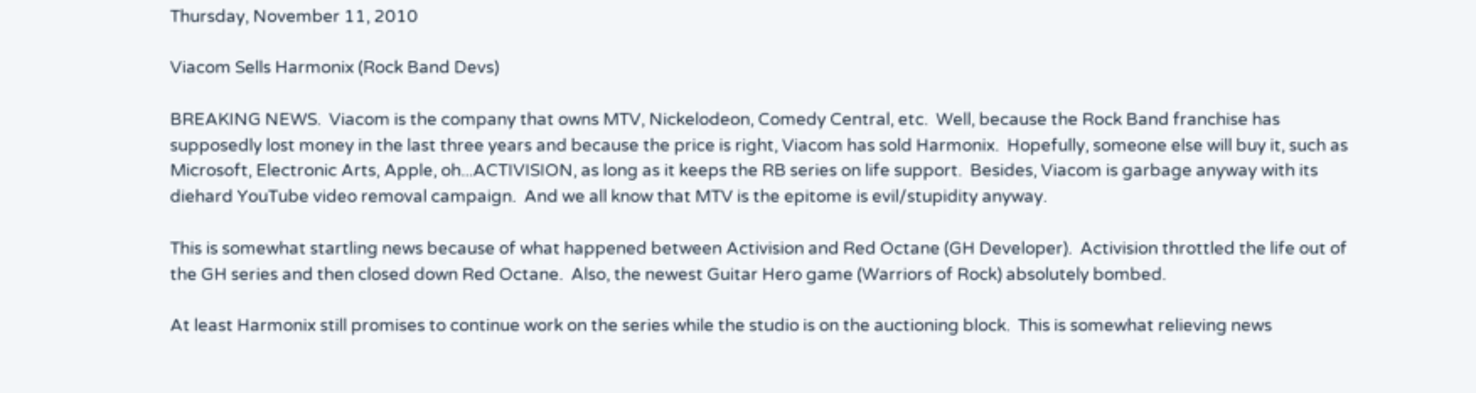Thursday, November 11, 2010

Viacom Sells Harmonix (Rock Band Devs)

BREAKING NEWS.  Viacom is the company that owns MTV, Nickelodeon, Comedy Central, etc.  Well, because the Rock Band franchise has supposedly lost money in the last three years and because the price is right, Viacom has sold Harmonix.  Hopefully, someone else will buy it, such as Microsoft, Electronic Arts, Apple, oh...ACTIVISION, as long as it keeps the RB series on life support.  Besides, Viacom is garbage anyway with its diehard YouTube video removal campaign.  And we all know that MTV is the epitome is evil/stupidity anyway.

This is somewhat startling news because of what happened between Activision and Red Octane (GH Developer).  Activision throttled the life out of the GH series and then closed down Red Octane.  Also, the newest Guitar Hero game (Warriors of Rock) absolutely bombed.

At least Harmonix still promises to continue work on the series while the studio is on the auctioning block.  This is somewhat relieving news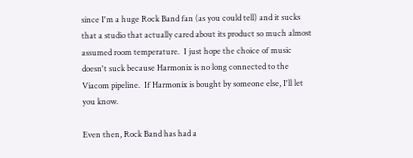since I'm a huge Rock Band fan (as you could tell) and it sucks that a studio that actually cared about its product so much almost assumed room temperature.  I just hope the choice of music doesn't suck because Harmonix is no long connected to the Viacom pipeline.  If Harmonix is bought by someone else, I'll let you know.

Even then, Rock Band has had a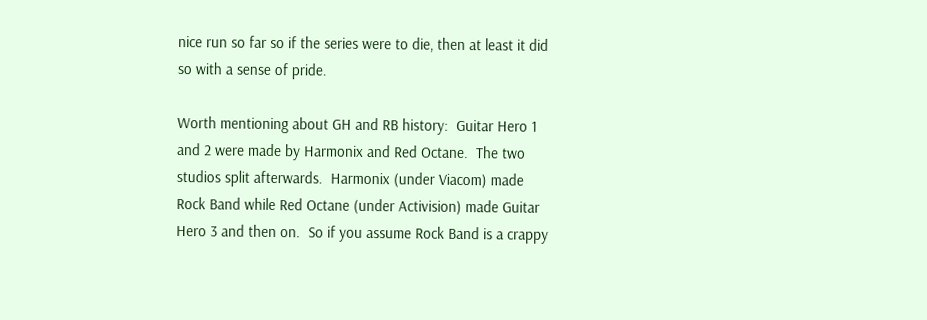nice run so far so if the series were to die, then at least it did so with a sense of pride.

Worth mentioning about GH and RB history:  Guitar Hero 1 and 2 were made by Harmonix and Red Octane.  The two studios split afterwards.  Harmonix (under Viacom) made Rock Band while Red Octane (under Activision) made Guitar Hero 3 and then on.  So if you assume Rock Band is a crappy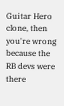Guitar Hero clone, then you're wrong because the RB devs were there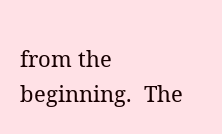from the beginning.  The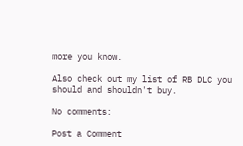more you know.

Also check out my list of RB DLC you should and shouldn't buy.

No comments:

Post a Comment